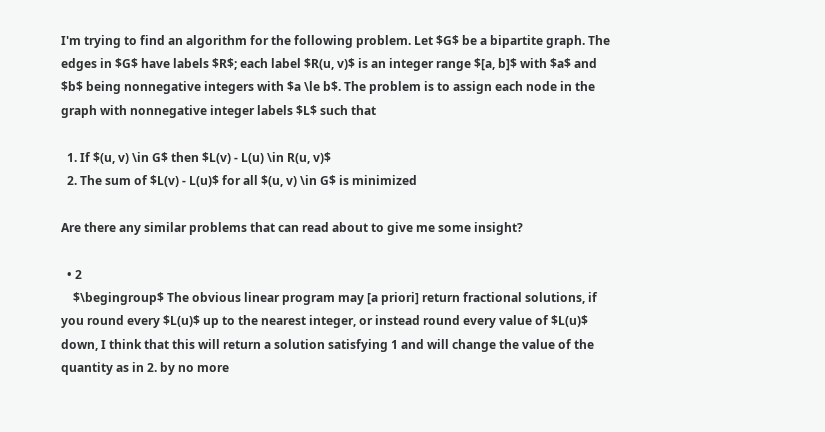I'm trying to find an algorithm for the following problem. Let $G$ be a bipartite graph. The edges in $G$ have labels $R$; each label $R(u, v)$ is an integer range $[a, b]$ with $a$ and $b$ being nonnegative integers with $a \le b$. The problem is to assign each node in the graph with nonnegative integer labels $L$ such that

  1. If $(u, v) \in G$ then $L(v) - L(u) \in R(u, v)$
  2. The sum of $L(v) - L(u)$ for all $(u, v) \in G$ is minimized

Are there any similar problems that can read about to give me some insight?

  • 2
    $\begingroup$ The obvious linear program may [a priori] return fractional solutions, if you round every $L(u)$ up to the nearest integer, or instead round every value of $L(u)$ down, I think that this will return a solution satisfying 1 and will change the value of the quantity as in 2. by no more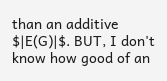than an additive $|E(G)|$. BUT, I don't know how good of an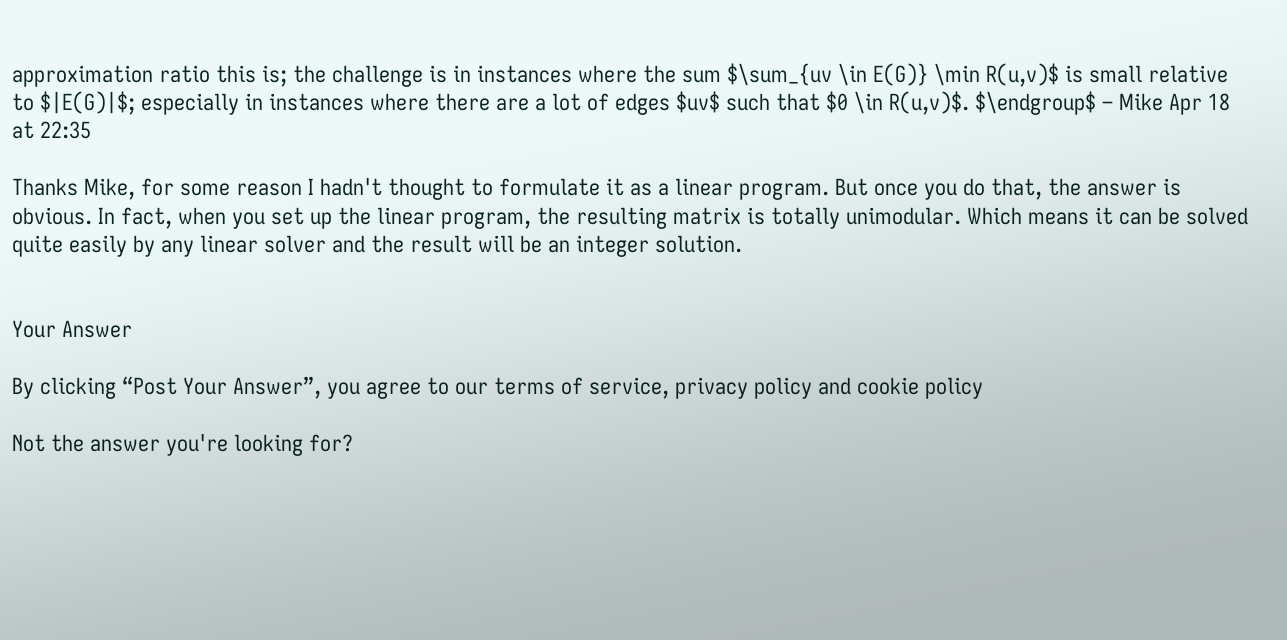approximation ratio this is; the challenge is in instances where the sum $\sum_{uv \in E(G)} \min R(u,v)$ is small relative to $|E(G)|$; especially in instances where there are a lot of edges $uv$ such that $0 \in R(u,v)$. $\endgroup$ – Mike Apr 18 at 22:35

Thanks Mike, for some reason I hadn't thought to formulate it as a linear program. But once you do that, the answer is obvious. In fact, when you set up the linear program, the resulting matrix is totally unimodular. Which means it can be solved quite easily by any linear solver and the result will be an integer solution.


Your Answer

By clicking “Post Your Answer”, you agree to our terms of service, privacy policy and cookie policy

Not the answer you're looking for?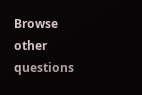Browse other questions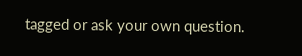tagged or ask your own question.